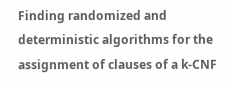Finding randomized and deterministic algorithms for the assignment of clauses of a k-CNF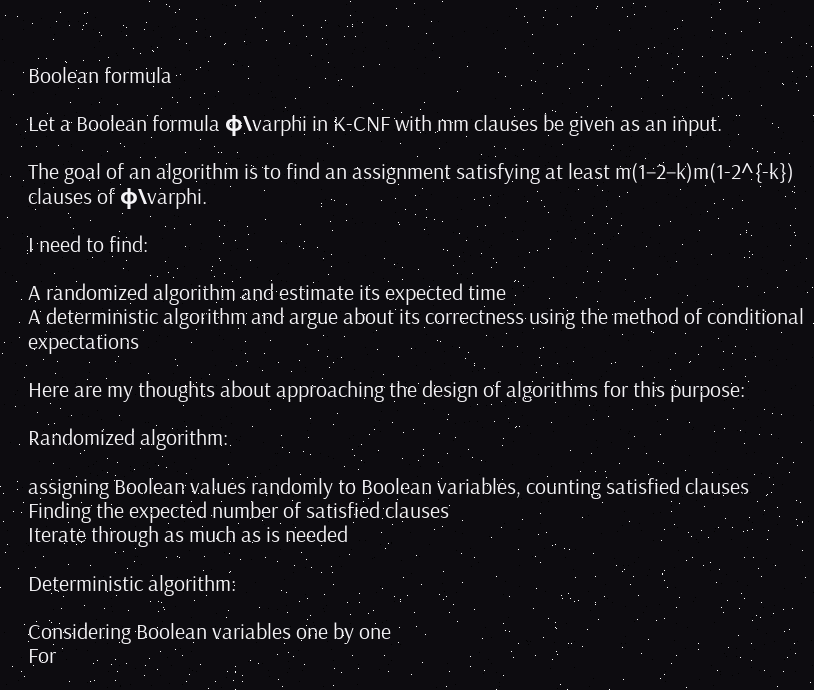Boolean formula

Let a Boolean formula φ\varphi in K-CNF with mm clauses be given as an input.

The goal of an algorithm is to find an assignment satisfying at least m(1−2−k)m(1-2^{-k}) clauses of φ\varphi.

I need to find:

A randomized algorithm and estimate its expected time
A deterministic algorithm and argue about its correctness using the method of conditional expectations

Here are my thoughts about approaching the design of algorithms for this purpose:

Randomized algorithm:

assigning Boolean values randomly to Boolean variables, counting satisfied clauses
Finding the expected number of satisfied clauses
Iterate through as much as is needed

Deterministic algorithm:

Considering Boolean variables one by one
For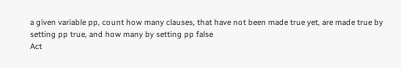a given variable pp, count how many clauses, that have not been made true yet, are made true by setting pp true, and how many by setting pp false
Act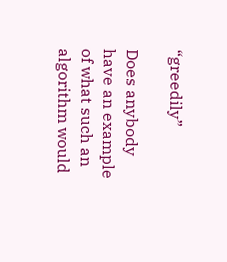“greedily”

Does anybody have an example of what such an algorithm would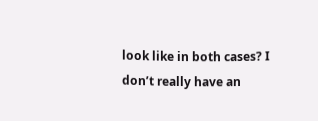look like in both cases? I don’t really have an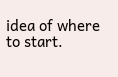idea of where to start.